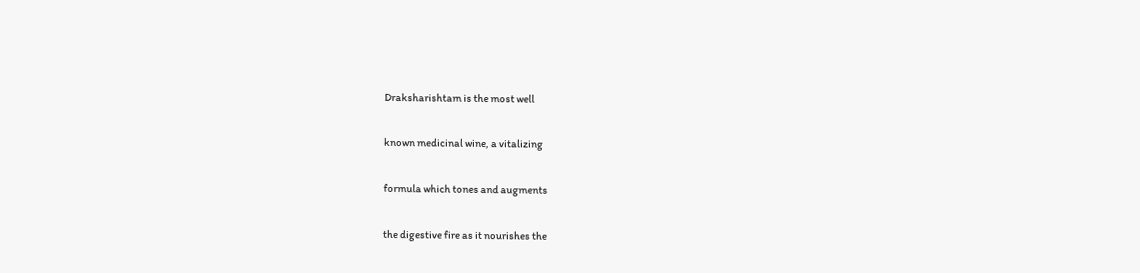Draksharishtam is the most well

known medicinal wine, a vitalizing

formula which tones and augments

the digestive fire as it nourishes the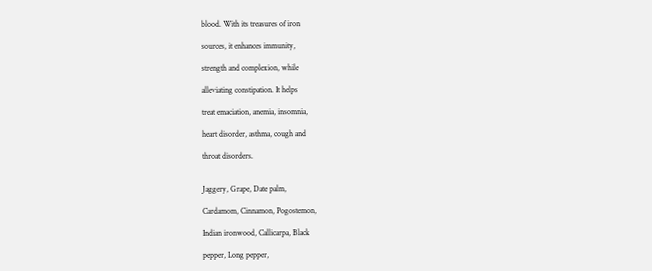blood. With its treasures of iron

sources, it enhances immunity,

strength and complexion, while

alleviating constipation. It helps

treat emaciation, anemia, insomnia,

heart disorder, asthma, cough and

throat disorders.


Jaggery, Grape, Date palm,

Cardamom, Cinnamon, Pogostemon,

Indian ironwood, Callicarpa, Black

pepper, Long pepper,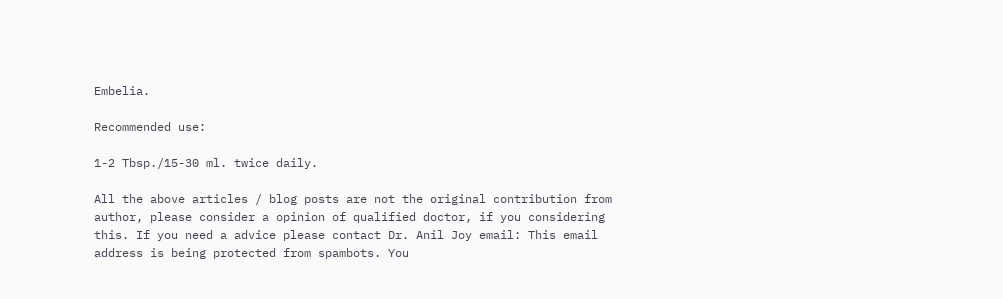Embelia.

Recommended use:

1-2 Tbsp./15-30 ml. twice daily.

All the above articles / blog posts are not the original contribution from author, please consider a opinion of qualified doctor, if you considering this. If you need a advice please contact Dr. Anil Joy email: This email address is being protected from spambots. You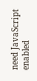need JavaScript enabled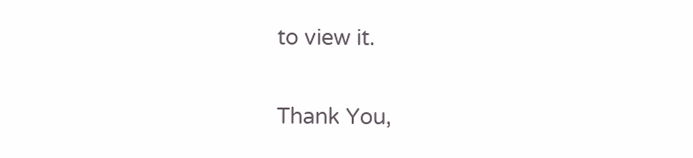to view it.

Thank You,